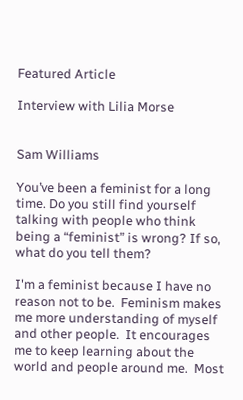Featured Article

Interview with Lilia Morse


Sam Williams

You’ve been a feminist for a long time. Do you still find yourself talking with people who think being a “feminist” is wrong? If so, what do you tell them?

I'm a feminist because I have no reason not to be.  Feminism makes me more understanding of myself and other people.  It encourages me to keep learning about the world and people around me.  Most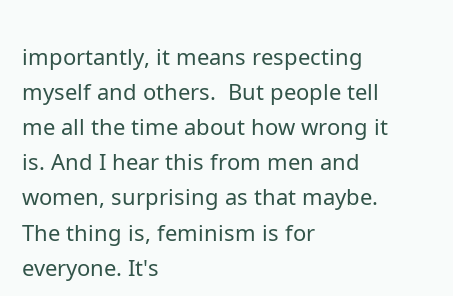importantly, it means respecting myself and others.  But people tell me all the time about how wrong it is. And I hear this from men and women, surprising as that maybe. The thing is, feminism is for everyone. It's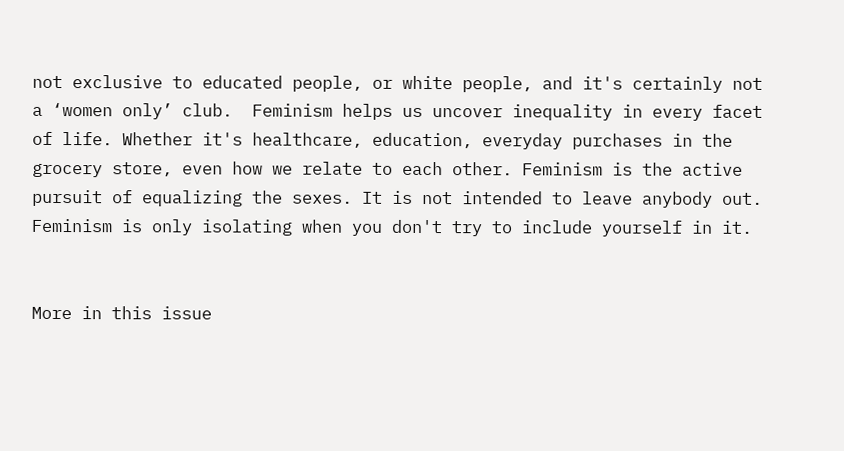not exclusive to educated people, or white people, and it's certainly not a ‘women only’ club.  Feminism helps us uncover inequality in every facet of life. Whether it's healthcare, education, everyday purchases in the grocery store, even how we relate to each other. Feminism is the active pursuit of equalizing the sexes. It is not intended to leave anybody out. Feminism is only isolating when you don't try to include yourself in it.


More in this issue